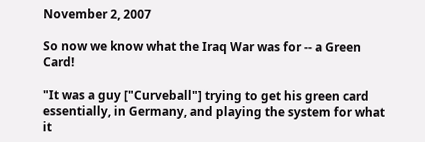November 2, 2007

So now we know what the Iraq War was for -- a Green Card!

"It was a guy ["Curveball"] trying to get his green card essentially, in Germany, and playing the system for what it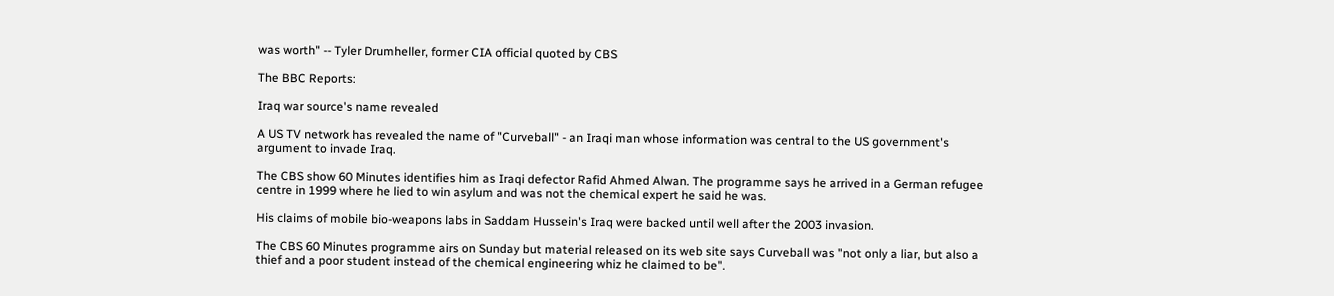was worth" -- Tyler Drumheller, former CIA official quoted by CBS

The BBC Reports:

Iraq war source's name revealed

A US TV network has revealed the name of "Curveball" - an Iraqi man whose information was central to the US government's argument to invade Iraq.

The CBS show 60 Minutes identifies him as Iraqi defector Rafid Ahmed Alwan. The programme says he arrived in a German refugee centre in 1999 where he lied to win asylum and was not the chemical expert he said he was.

His claims of mobile bio-weapons labs in Saddam Hussein's Iraq were backed until well after the 2003 invasion.

The CBS 60 Minutes programme airs on Sunday but material released on its web site says Curveball was "not only a liar, but also a thief and a poor student instead of the chemical engineering whiz he claimed to be".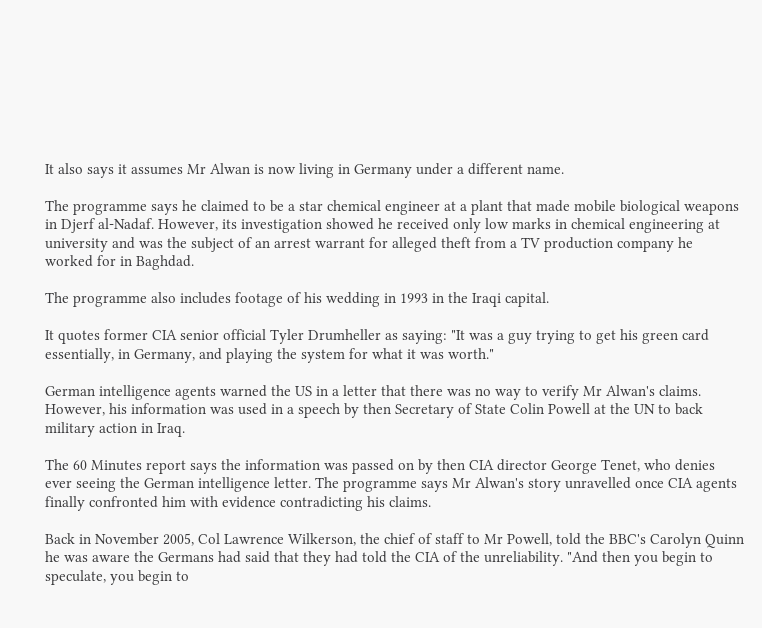It also says it assumes Mr Alwan is now living in Germany under a different name.

The programme says he claimed to be a star chemical engineer at a plant that made mobile biological weapons in Djerf al-Nadaf. However, its investigation showed he received only low marks in chemical engineering at university and was the subject of an arrest warrant for alleged theft from a TV production company he worked for in Baghdad.

The programme also includes footage of his wedding in 1993 in the Iraqi capital.

It quotes former CIA senior official Tyler Drumheller as saying: "It was a guy trying to get his green card essentially, in Germany, and playing the system for what it was worth."

German intelligence agents warned the US in a letter that there was no way to verify Mr Alwan's claims. However, his information was used in a speech by then Secretary of State Colin Powell at the UN to back military action in Iraq.

The 60 Minutes report says the information was passed on by then CIA director George Tenet, who denies ever seeing the German intelligence letter. The programme says Mr Alwan's story unravelled once CIA agents finally confronted him with evidence contradicting his claims.

Back in November 2005, Col Lawrence Wilkerson, the chief of staff to Mr Powell, told the BBC's Carolyn Quinn he was aware the Germans had said that they had told the CIA of the unreliability. "And then you begin to speculate, you begin to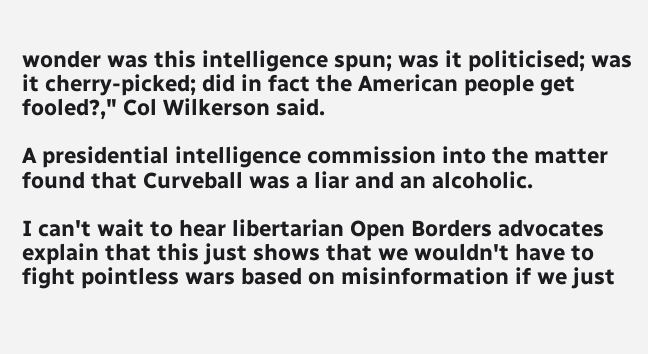wonder was this intelligence spun; was it politicised; was it cherry-picked; did in fact the American people get fooled?," Col Wilkerson said.

A presidential intelligence commission into the matter found that Curveball was a liar and an alcoholic.

I can't wait to hear libertarian Open Borders advocates explain that this just shows that we wouldn't have to fight pointless wars based on misinformation if we just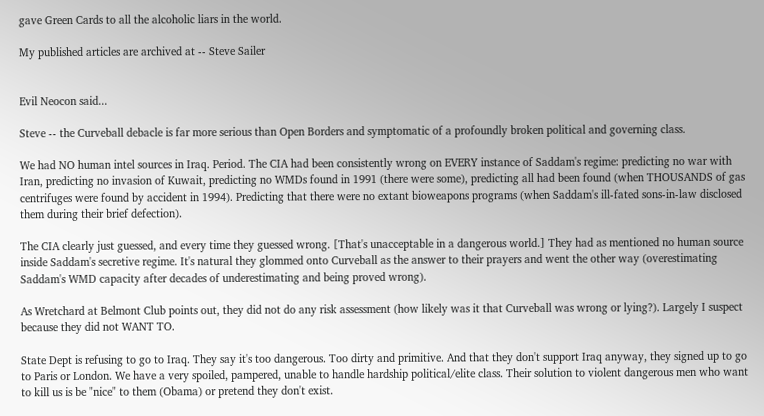gave Green Cards to all the alcoholic liars in the world.

My published articles are archived at -- Steve Sailer


Evil Neocon said...

Steve -- the Curveball debacle is far more serious than Open Borders and symptomatic of a profoundly broken political and governing class.

We had NO human intel sources in Iraq. Period. The CIA had been consistently wrong on EVERY instance of Saddam's regime: predicting no war with Iran, predicting no invasion of Kuwait, predicting no WMDs found in 1991 (there were some), predicting all had been found (when THOUSANDS of gas centrifuges were found by accident in 1994). Predicting that there were no extant bioweapons programs (when Saddam's ill-fated sons-in-law disclosed them during their brief defection).

The CIA clearly just guessed, and every time they guessed wrong. [That's unacceptable in a dangerous world.] They had as mentioned no human source inside Saddam's secretive regime. It's natural they glommed onto Curveball as the answer to their prayers and went the other way (overestimating Saddam's WMD capacity after decades of underestimating and being proved wrong).

As Wretchard at Belmont Club points out, they did not do any risk assessment (how likely was it that Curveball was wrong or lying?). Largely I suspect because they did not WANT TO.

State Dept is refusing to go to Iraq. They say it's too dangerous. Too dirty and primitive. And that they don't support Iraq anyway, they signed up to go to Paris or London. We have a very spoiled, pampered, unable to handle hardship political/elite class. Their solution to violent dangerous men who want to kill us is be "nice" to them (Obama) or pretend they don't exist.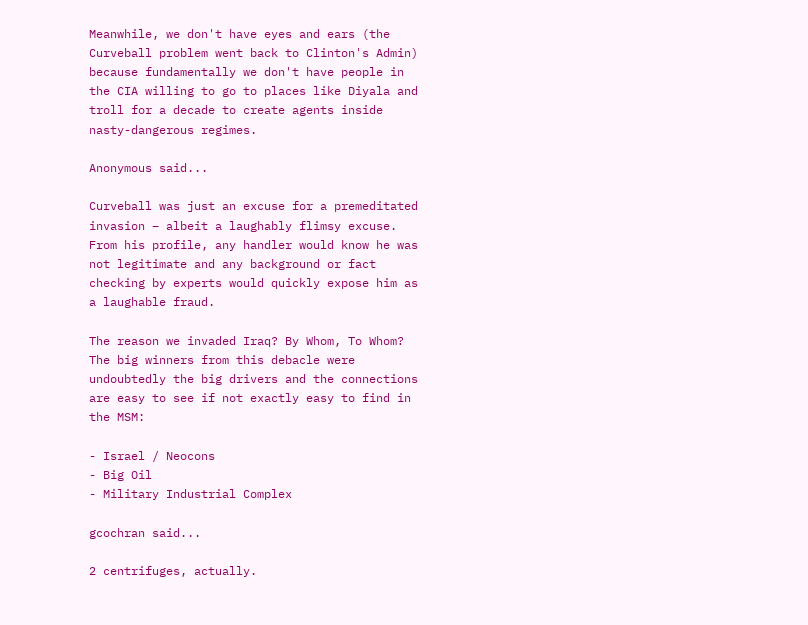Meanwhile, we don't have eyes and ears (the Curveball problem went back to Clinton's Admin) because fundamentally we don't have people in the CIA willing to go to places like Diyala and troll for a decade to create agents inside nasty-dangerous regimes.

Anonymous said...

Curveball was just an excuse for a premeditated invasion – albeit a laughably flimsy excuse. From his profile, any handler would know he was not legitimate and any background or fact checking by experts would quickly expose him as a laughable fraud.

The reason we invaded Iraq? By Whom, To Whom? The big winners from this debacle were undoubtedly the big drivers and the connections are easy to see if not exactly easy to find in the MSM:

- Israel / Neocons
- Big Oil
- Military Industrial Complex

gcochran said...

2 centrifuges, actually.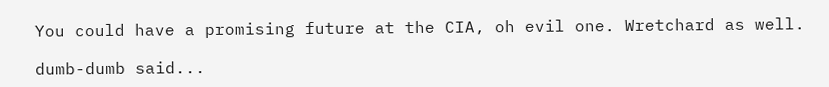You could have a promising future at the CIA, oh evil one. Wretchard as well.

dumb-dumb said...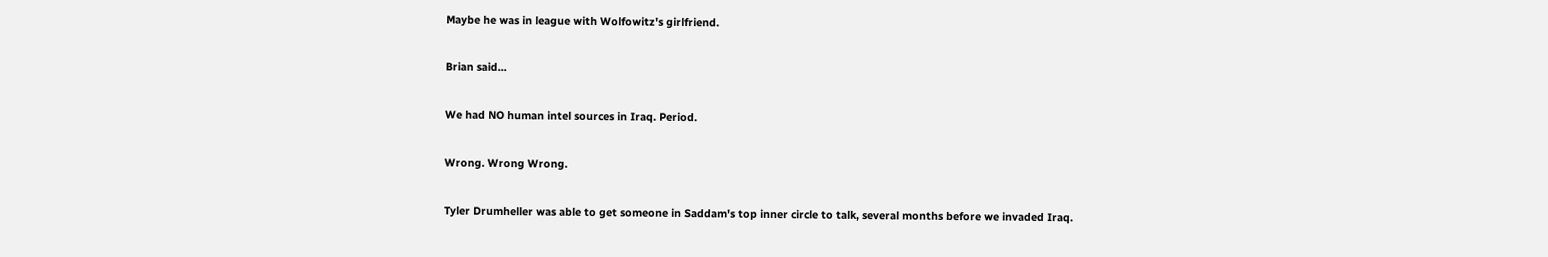Maybe he was in league with Wolfowitz's girlfriend.

Brian said...

We had NO human intel sources in Iraq. Period.

Wrong. Wrong Wrong.

Tyler Drumheller was able to get someone in Saddam's top inner circle to talk, several months before we invaded Iraq.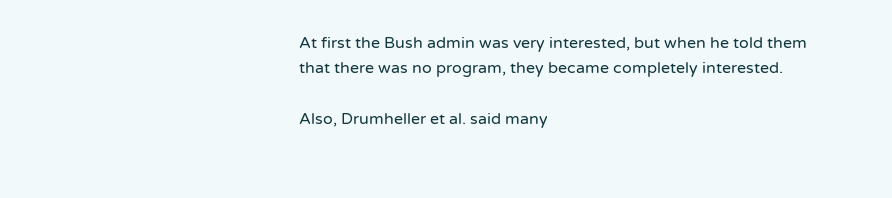At first the Bush admin was very interested, but when he told them that there was no program, they became completely interested.

Also, Drumheller et al. said many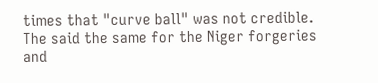times that "curve ball" was not credible. The said the same for the Niger forgeries and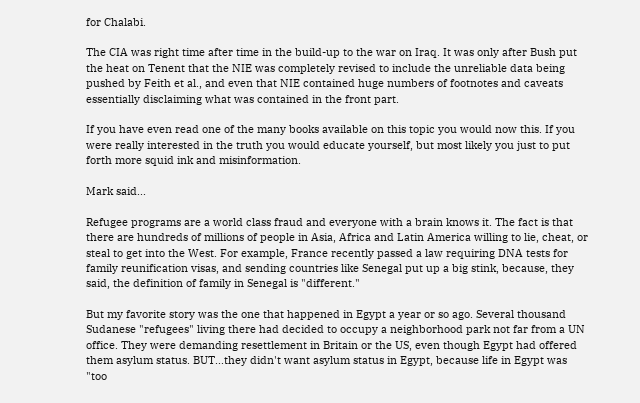for Chalabi.

The CIA was right time after time in the build-up to the war on Iraq. It was only after Bush put the heat on Tenent that the NIE was completely revised to include the unreliable data being pushed by Feith et al., and even that NIE contained huge numbers of footnotes and caveats essentially disclaiming what was contained in the front part.

If you have even read one of the many books available on this topic you would now this. If you were really interested in the truth you would educate yourself, but most likely you just to put forth more squid ink and misinformation.

Mark said...

Refugee programs are a world class fraud and everyone with a brain knows it. The fact is that there are hundreds of millions of people in Asia, Africa and Latin America willing to lie, cheat, or steal to get into the West. For example, France recently passed a law requiring DNA tests for family reunification visas, and sending countries like Senegal put up a big stink, because, they said, the definition of family in Senegal is "different."

But my favorite story was the one that happened in Egypt a year or so ago. Several thousand Sudanese "refugees" living there had decided to occupy a neighborhood park not far from a UN office. They were demanding resettlement in Britain or the US, even though Egypt had offered them asylum status. BUT...they didn't want asylum status in Egypt, because life in Egypt was "too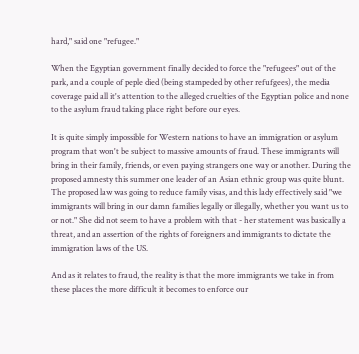hard," said one "refugee."

When the Egyptian government finally decided to force the "refugees" out of the park, and a couple of peple died (being stampeded by other refufgees), the media coverage paid all it's attention to the alleged cruelties of the Egyptian police and none to the asylum fraud taking place right before our eyes.

It is quite simply impossible for Western nations to have an immigration or asylum program that won't be subject to massive amounts of fraud. These immigrants will bring in their family, friends, or even paying strangers one way or another. During the proposed amnesty this summer one leader of an Asian ethnic group was quite blunt. The proposed law was going to reduce family visas, and this lady effectively said "we immigrants will bring in our damn families legally or illegally, whether you want us to or not." She did not seem to have a problem with that - her statement was basically a threat, and an assertion of the rights of foreigners and immigrants to dictate the immigration laws of the US.

And as it relates to fraud, the reality is that the more immigrants we take in from these places the more difficult it becomes to enforce our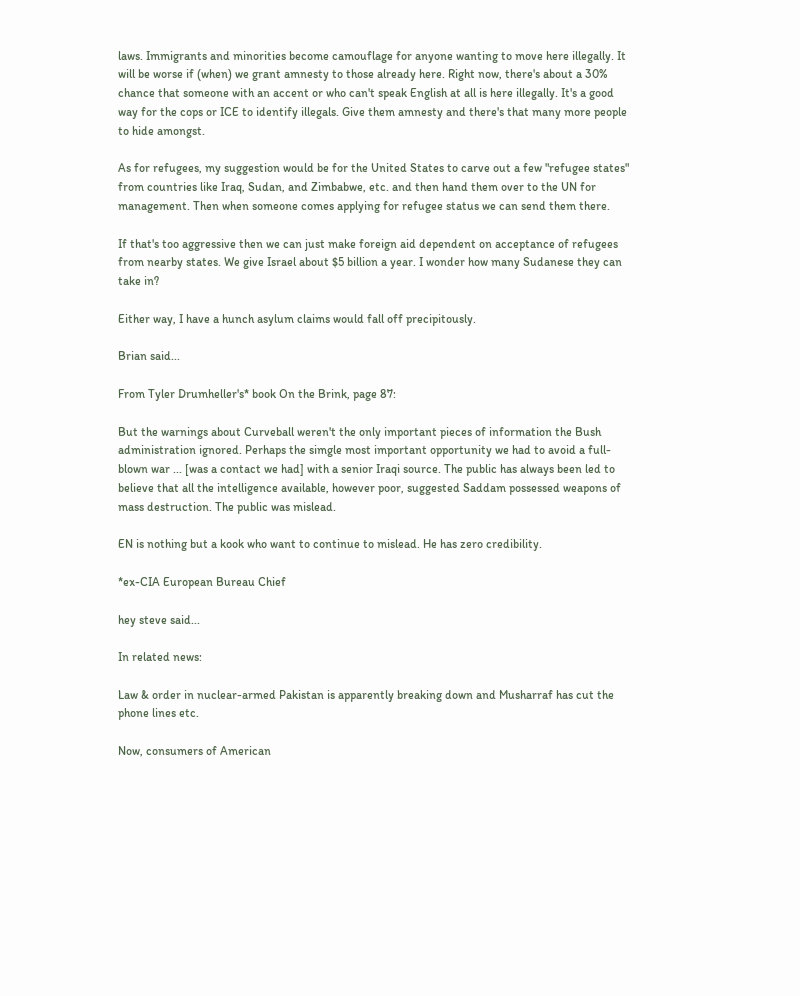laws. Immigrants and minorities become camouflage for anyone wanting to move here illegally. It will be worse if (when) we grant amnesty to those already here. Right now, there's about a 30% chance that someone with an accent or who can't speak English at all is here illegally. It's a good way for the cops or ICE to identify illegals. Give them amnesty and there's that many more people to hide amongst.

As for refugees, my suggestion would be for the United States to carve out a few "refugee states" from countries like Iraq, Sudan, and Zimbabwe, etc. and then hand them over to the UN for management. Then when someone comes applying for refugee status we can send them there.

If that's too aggressive then we can just make foreign aid dependent on acceptance of refugees from nearby states. We give Israel about $5 billion a year. I wonder how many Sudanese they can take in?

Either way, I have a hunch asylum claims would fall off precipitously.

Brian said...

From Tyler Drumheller's* book On the Brink, page 87:

But the warnings about Curveball weren't the only important pieces of information the Bush administration ignored. Perhaps the simgle most important opportunity we had to avoid a full-blown war ... [was a contact we had] with a senior Iraqi source. The public has always been led to believe that all the intelligence available, however poor, suggested Saddam possessed weapons of mass destruction. The public was mislead.

EN is nothing but a kook who want to continue to mislead. He has zero credibility.

*ex-CIA European Bureau Chief

hey steve said...

In related news:

Law & order in nuclear-armed Pakistan is apparently breaking down and Musharraf has cut the phone lines etc.

Now, consumers of American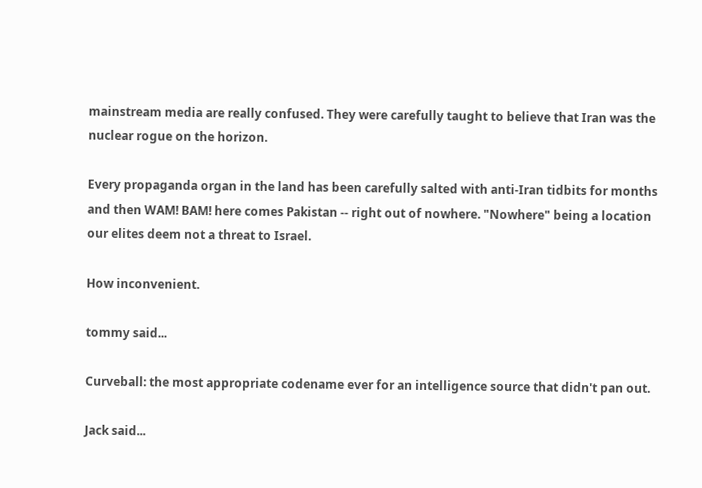mainstream media are really confused. They were carefully taught to believe that Iran was the nuclear rogue on the horizon.

Every propaganda organ in the land has been carefully salted with anti-Iran tidbits for months and then WAM! BAM! here comes Pakistan -- right out of nowhere. "Nowhere" being a location our elites deem not a threat to Israel.

How inconvenient.

tommy said...

Curveball: the most appropriate codename ever for an intelligence source that didn't pan out.

Jack said...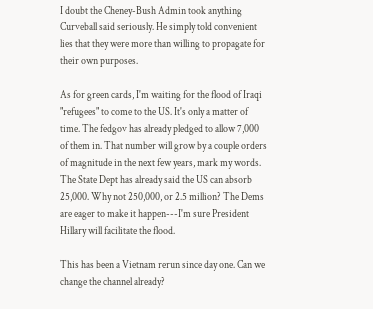I doubt the Cheney-Bush Admin took anything Curveball said seriously. He simply told convenient lies that they were more than willing to propagate for their own purposes.

As for green cards, I'm waiting for the flood of Iraqi "refugees" to come to the US. It's only a matter of time. The fedgov has already pledged to allow 7,000 of them in. That number will grow by a couple orders of magnitude in the next few years, mark my words. The State Dept has already said the US can absorb 25,000. Why not 250,000, or 2.5 million? The Dems are eager to make it happen---I'm sure President Hillary will facilitate the flood.

This has been a Vietnam rerun since day one. Can we change the channel already?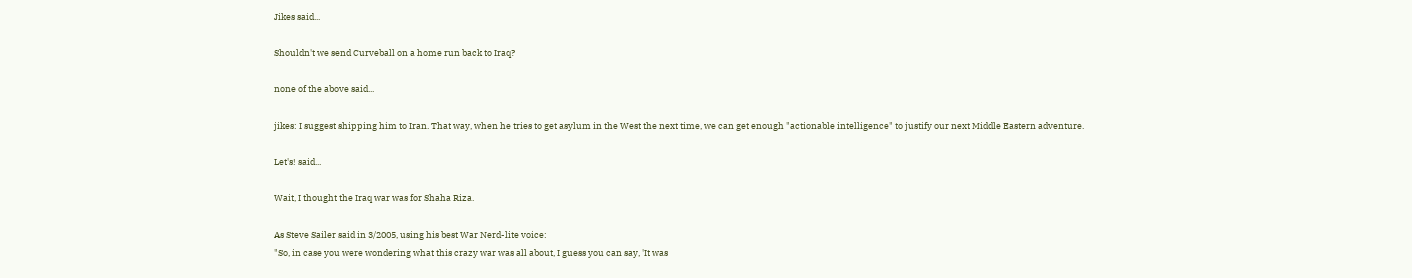Jikes said...

Shouldn't we send Curveball on a home run back to Iraq?

none of the above said...

jikes: I suggest shipping him to Iran. That way, when he tries to get asylum in the West the next time, we can get enough "actionable intelligence" to justify our next Middle Eastern adventure.

Let's! said...

Wait, I thought the Iraq war was for Shaha Riza.

As Steve Sailer said in 3/2005, using his best War Nerd-lite voice:
"So, in case you were wondering what this crazy war was all about, I guess you can say, 'It was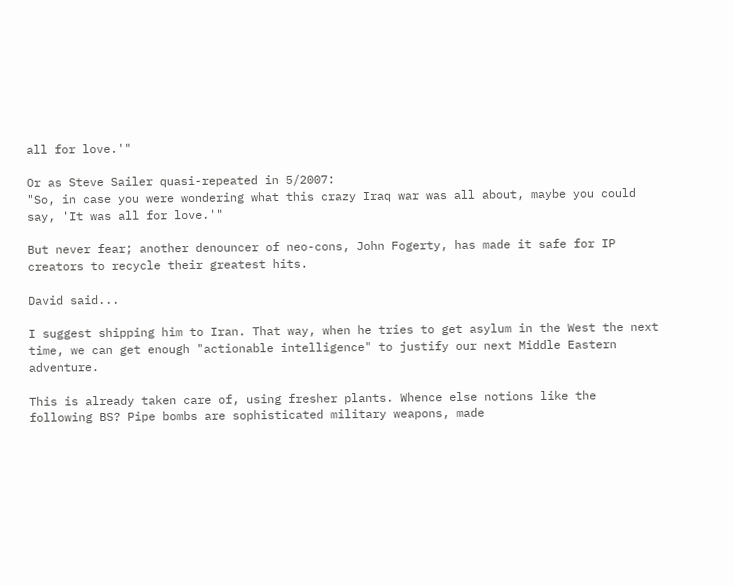all for love.'"

Or as Steve Sailer quasi-repeated in 5/2007:
"So, in case you were wondering what this crazy Iraq war was all about, maybe you could say, 'It was all for love.'"

But never fear; another denouncer of neo-cons, John Fogerty, has made it safe for IP creators to recycle their greatest hits.

David said...

I suggest shipping him to Iran. That way, when he tries to get asylum in the West the next time, we can get enough "actionable intelligence" to justify our next Middle Eastern adventure.

This is already taken care of, using fresher plants. Whence else notions like the following BS? Pipe bombs are sophisticated military weapons, made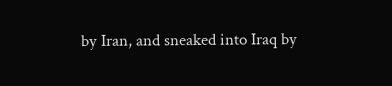by Iran, and sneaked into Iraq by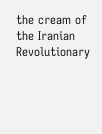the cream of the Iranian Revolutionary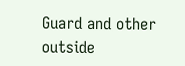Guard and other outside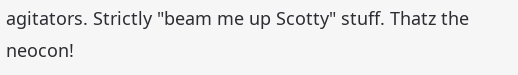agitators. Strictly "beam me up Scotty" stuff. Thatz the neocon!